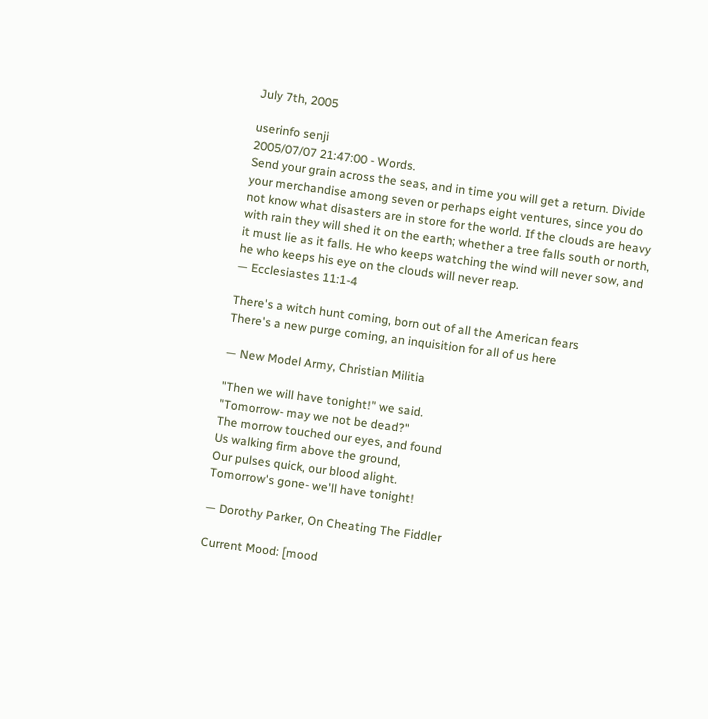July 7th, 2005

userinfo senji
2005/07/07 21:47:00 - Words.
Send your grain across the seas, and in time you will get a return. Divide your merchandise among seven or perhaps eight ventures, since you do not know what disasters are in store for the world. If the clouds are heavy with rain they will shed it on the earth; whether a tree falls south or north, it must lie as it falls. He who keeps watching the wind will never sow, and he who keeps his eye on the clouds will never reap.
— Ecclesiastes 11:1-4

There's a witch hunt coming, born out of all the American fears
There's a new purge coming, an inquisition for all of us here

— New Model Army, Christian Militia

"Then we will have tonight!" we said.
"Tomorrow- may we not be dead?"
The morrow touched our eyes, and found
Us walking firm above the ground,
Our pulses quick, our blood alight.
Tomorrow's gone- we'll have tonight!

— Dorothy Parker, On Cheating The Fiddler

Current Mood: [mood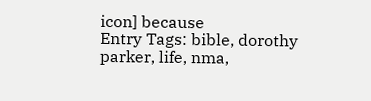icon] because
Entry Tags: bible, dorothy parker, life, nma,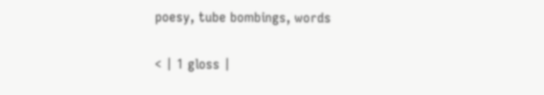poesy, tube bombings, words

< | 1 gloss |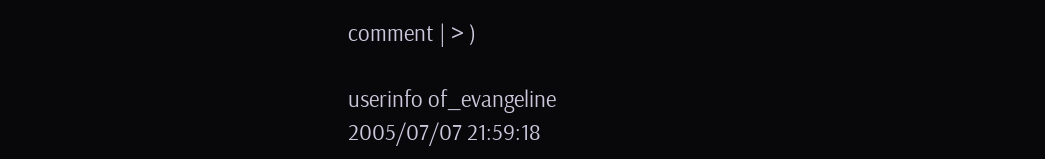comment | > )

userinfo of_evangeline
2005/07/07 21:59:18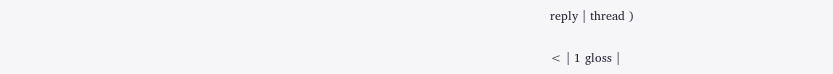reply | thread )

< | 1 gloss |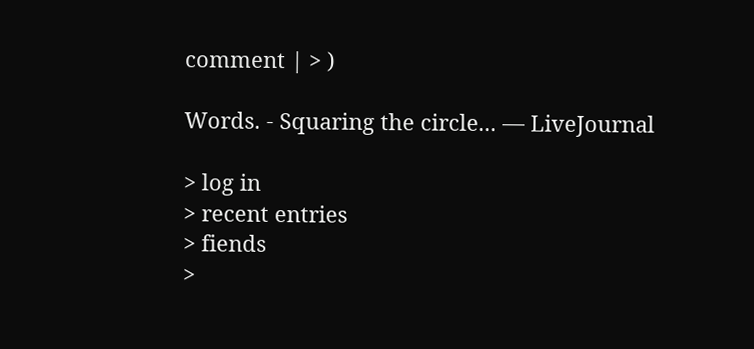comment | > )

Words. - Squaring the circle... — LiveJournal

> log in
> recent entries
> fiends
>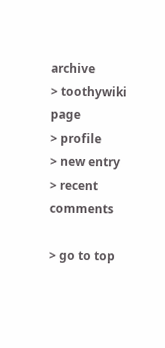archive
> toothywiki page
> profile
> new entry
> recent comments

> go to top